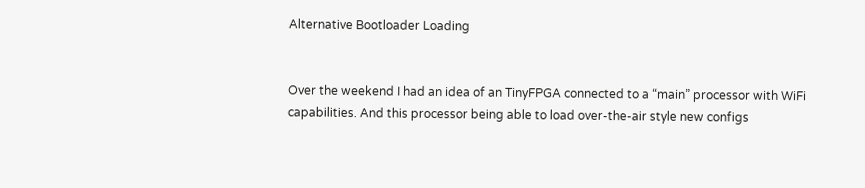Alternative Bootloader Loading


Over the weekend I had an idea of an TinyFPGA connected to a “main” processor with WiFi capabilities. And this processor being able to load over-the-air style new configs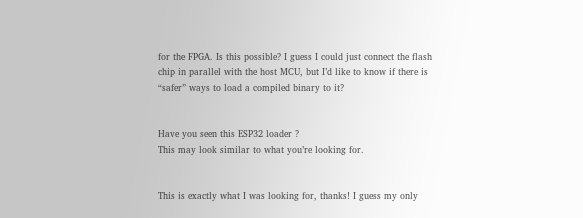for the FPGA. Is this possible? I guess I could just connect the flash chip in parallel with the host MCU, but I’d like to know if there is “safer” ways to load a compiled binary to it?


Have you seen this ESP32 loader ?
This may look similar to what you’re looking for.


This is exactly what I was looking for, thanks! I guess my only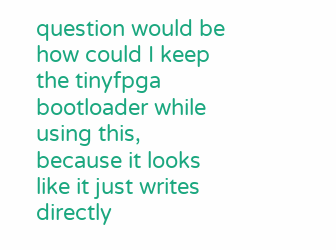question would be how could I keep the tinyfpga bootloader while using this, because it looks like it just writes directly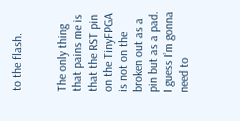to the flash.


The only thing that pains me is that the RST pin on the TinyFPGA is not on the broken out as a pin but as a pad. I guess I’m gonna need to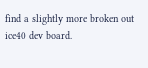find a slightly more broken out ice40 dev board.